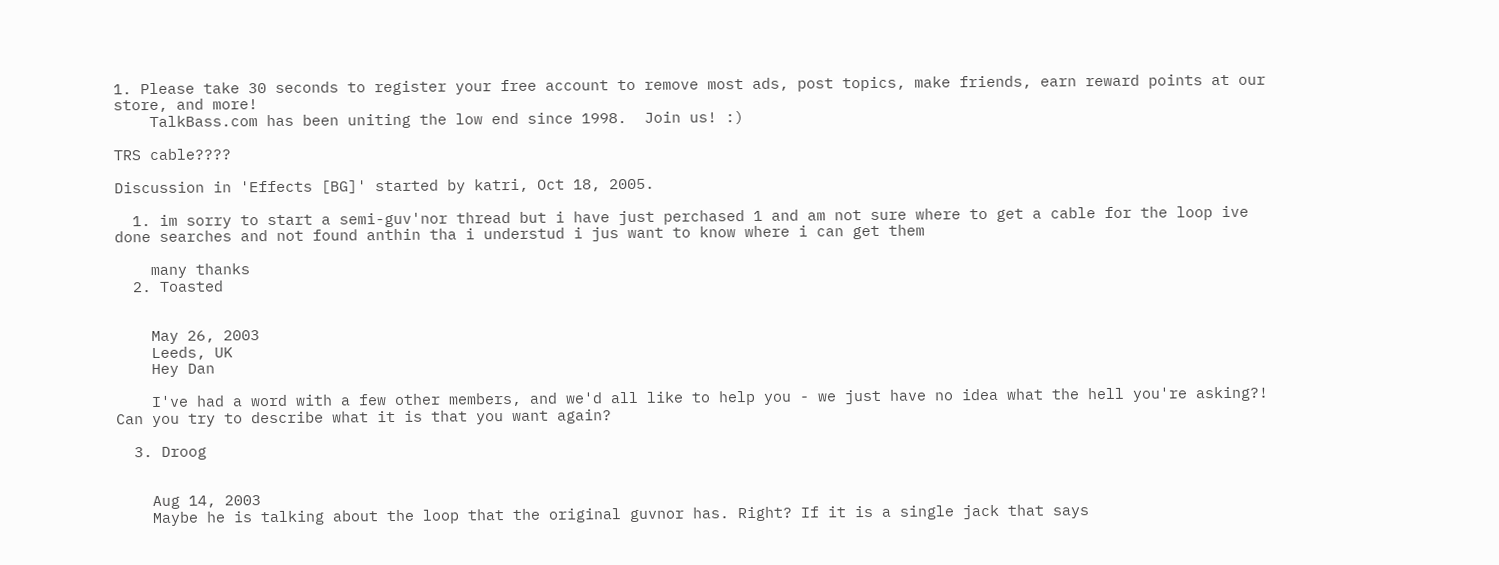1. Please take 30 seconds to register your free account to remove most ads, post topics, make friends, earn reward points at our store, and more!
    TalkBass.com has been uniting the low end since 1998.  Join us! :)

TRS cable????

Discussion in 'Effects [BG]' started by katri, Oct 18, 2005.

  1. im sorry to start a semi-guv'nor thread but i have just perchased 1 and am not sure where to get a cable for the loop ive done searches and not found anthin tha i understud i jus want to know where i can get them

    many thanks
  2. Toasted


    May 26, 2003
    Leeds, UK
    Hey Dan

    I've had a word with a few other members, and we'd all like to help you - we just have no idea what the hell you're asking?! Can you try to describe what it is that you want again?

  3. Droog


    Aug 14, 2003
    Maybe he is talking about the loop that the original guvnor has. Right? If it is a single jack that says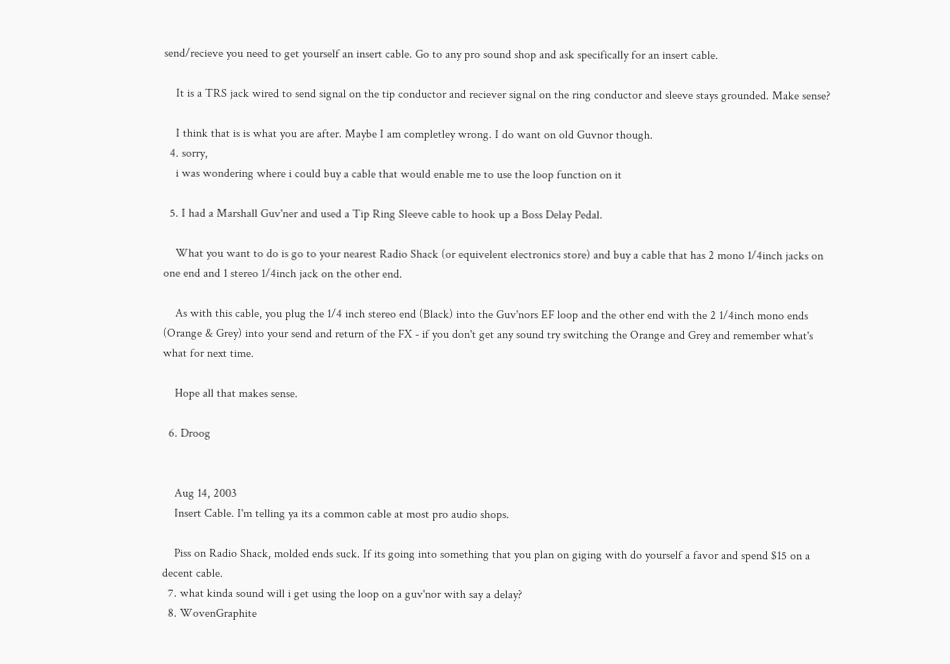send/recieve you need to get yourself an insert cable. Go to any pro sound shop and ask specifically for an insert cable.

    It is a TRS jack wired to send signal on the tip conductor and reciever signal on the ring conductor and sleeve stays grounded. Make sense?

    I think that is is what you are after. Maybe I am completley wrong. I do want on old Guvnor though.
  4. sorry,
    i was wondering where i could buy a cable that would enable me to use the loop function on it

  5. I had a Marshall Guv'ner and used a Tip Ring Sleeve cable to hook up a Boss Delay Pedal.

    What you want to do is go to your nearest Radio Shack (or equivelent electronics store) and buy a cable that has 2 mono 1/4inch jacks on one end and 1 stereo 1/4inch jack on the other end.

    As with this cable, you plug the 1/4 inch stereo end (Black) into the Guv'nors EF loop and the other end with the 2 1/4inch mono ends (Orange & Grey) into your send and return of the FX - if you don't get any sound try switching the Orange and Grey and remember what's what for next time.

    Hope all that makes sense.

  6. Droog


    Aug 14, 2003
    Insert Cable. I'm telling ya its a common cable at most pro audio shops.

    Piss on Radio Shack, molded ends suck. If its going into something that you plan on giging with do yourself a favor and spend $15 on a decent cable.
  7. what kinda sound will i get using the loop on a guv'nor with say a delay?
  8. WovenGraphite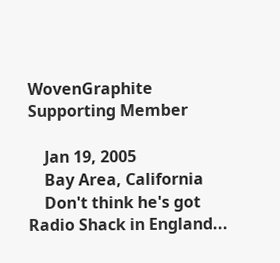WovenGraphite Supporting Member

    Jan 19, 2005
    Bay Area, California
    Don't think he's got Radio Shack in England...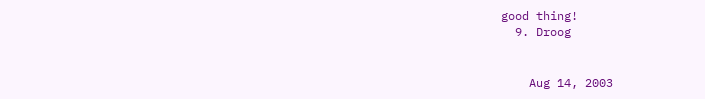good thing!
  9. Droog


    Aug 14, 2003